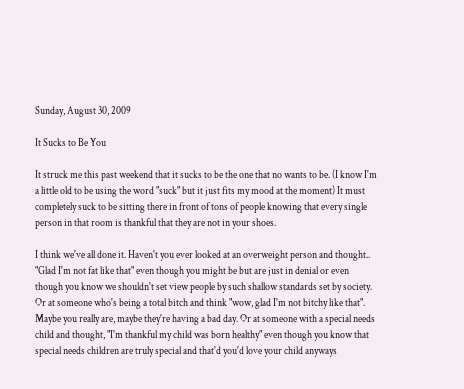Sunday, August 30, 2009

It Sucks to Be You

It struck me this past weekend that it sucks to be the one that no wants to be. (I know I'm a little old to be using the word "suck" but it just fits my mood at the moment) It must completely suck to be sitting there in front of tons of people knowing that every single person in that room is thankful that they are not in your shoes.

I think we've all done it. Haven't you ever looked at an overweight person and thought.. "Glad I'm not fat like that" even though you might be but are just in denial or even though you know we shouldn't set view people by such shallow standards set by society. Or at someone who's being a total bitch and think "wow, glad I'm not bitchy like that". Maybe you really are, maybe they're having a bad day. Or at someone with a special needs child and thought, "I'm thankful my child was born healthy" even though you know that special needs children are truly special and that'd you'd love your child anyways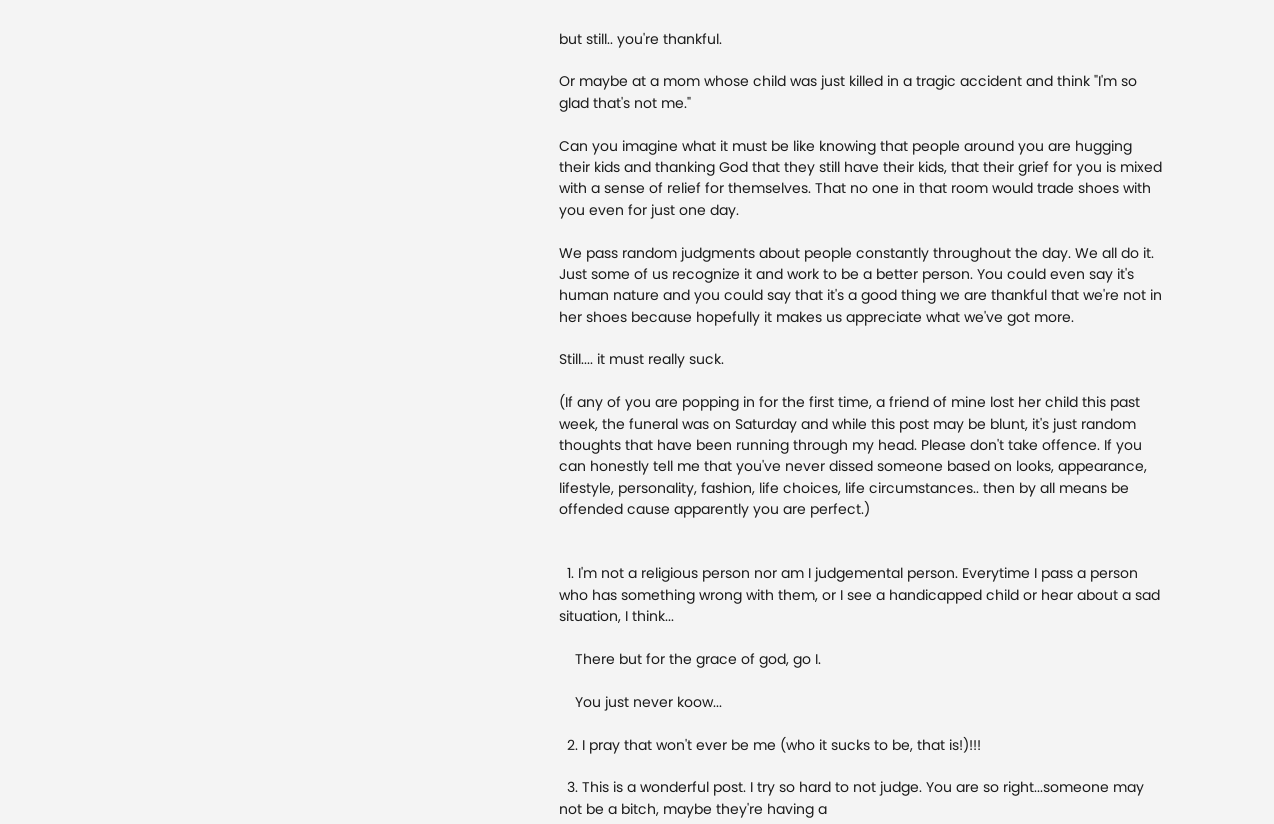but still.. you're thankful.

Or maybe at a mom whose child was just killed in a tragic accident and think "I'm so glad that's not me."

Can you imagine what it must be like knowing that people around you are hugging their kids and thanking God that they still have their kids, that their grief for you is mixed with a sense of relief for themselves. That no one in that room would trade shoes with you even for just one day.

We pass random judgments about people constantly throughout the day. We all do it. Just some of us recognize it and work to be a better person. You could even say it's human nature and you could say that it's a good thing we are thankful that we're not in her shoes because hopefully it makes us appreciate what we've got more.

Still.... it must really suck.

(If any of you are popping in for the first time, a friend of mine lost her child this past week, the funeral was on Saturday and while this post may be blunt, it's just random thoughts that have been running through my head. Please don't take offence. If you can honestly tell me that you've never dissed someone based on looks, appearance, lifestyle, personality, fashion, life choices, life circumstances.. then by all means be offended cause apparently you are perfect.)


  1. I'm not a religious person nor am I judgemental person. Everytime I pass a person who has something wrong with them, or I see a handicapped child or hear about a sad situation, I think...

    There but for the grace of god, go I.

    You just never koow...

  2. I pray that won't ever be me (who it sucks to be, that is!)!!!

  3. This is a wonderful post. I try so hard to not judge. You are so right...someone may not be a bitch, maybe they're having a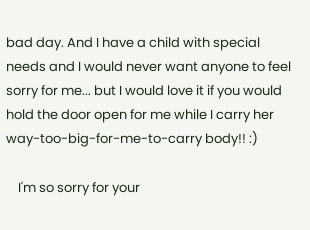bad day. And I have a child with special needs and I would never want anyone to feel sorry for me... but I would love it if you would hold the door open for me while I carry her way-too-big-for-me-to-carry body!! :)

    I'm so sorry for your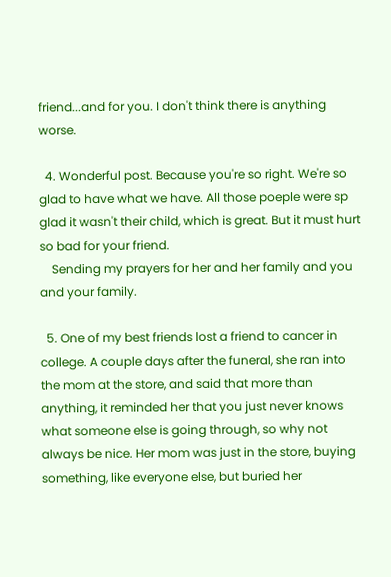friend...and for you. I don't think there is anything worse.

  4. Wonderful post. Because you're so right. We're so glad to have what we have. All those poeple were sp glad it wasn't their child, which is great. But it must hurt so bad for your friend.
    Sending my prayers for her and her family and you and your family.

  5. One of my best friends lost a friend to cancer in college. A couple days after the funeral, she ran into the mom at the store, and said that more than anything, it reminded her that you just never knows what someone else is going through, so why not always be nice. Her mom was just in the store, buying something, like everyone else, but buried her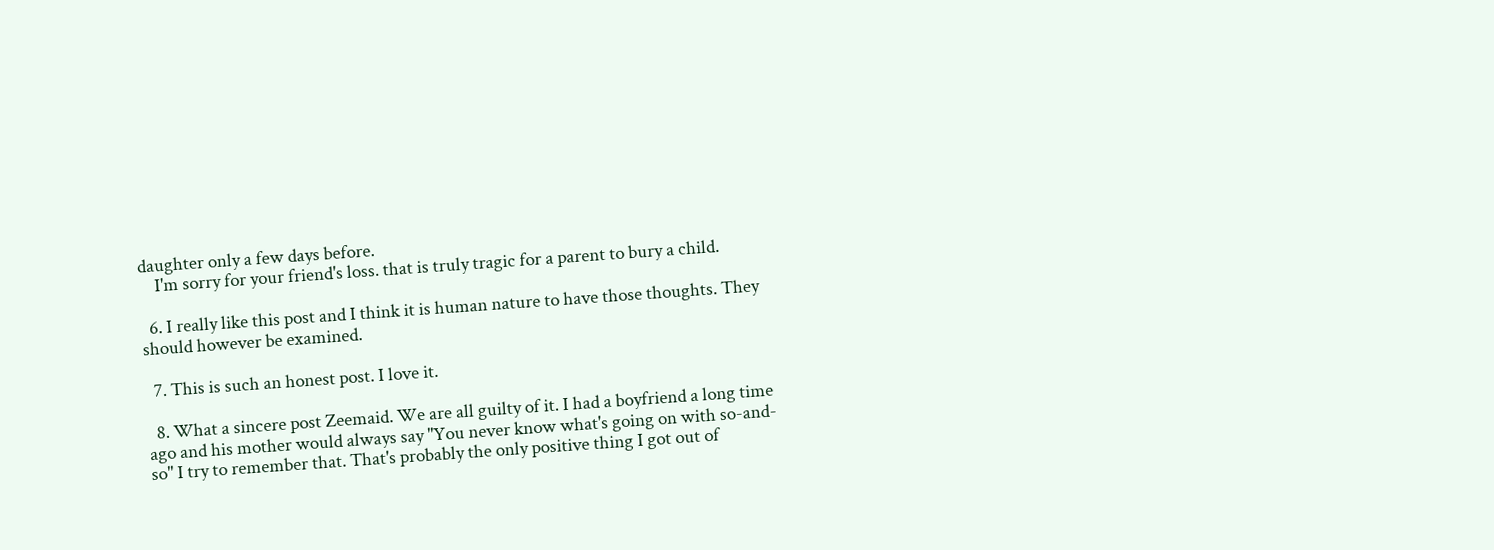daughter only a few days before.
    I'm sorry for your friend's loss. that is truly tragic for a parent to bury a child.

  6. I really like this post and I think it is human nature to have those thoughts. They should however be examined.

  7. This is such an honest post. I love it.

  8. What a sincere post Zeemaid. We are all guilty of it. I had a boyfriend a long time ago and his mother would always say "You never know what's going on with so-and-so" I try to remember that. That's probably the only positive thing I got out of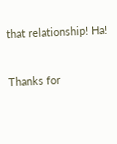that relationship! Ha!


Thanks for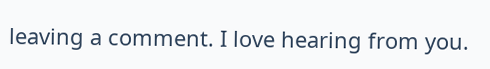leaving a comment. I love hearing from you.